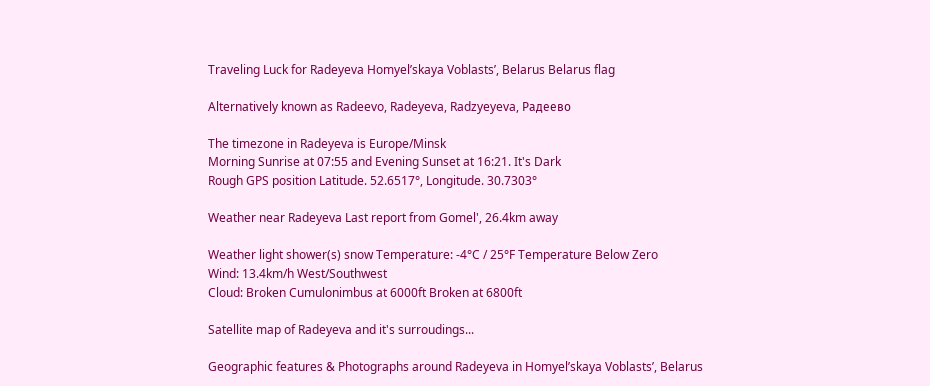Traveling Luck for Radeyeva Homyelʼskaya Voblastsʼ, Belarus Belarus flag

Alternatively known as Radeevo, Radeyeva, Radzyeyeva, Радеево

The timezone in Radeyeva is Europe/Minsk
Morning Sunrise at 07:55 and Evening Sunset at 16:21. It's Dark
Rough GPS position Latitude. 52.6517°, Longitude. 30.7303°

Weather near Radeyeva Last report from Gomel', 26.4km away

Weather light shower(s) snow Temperature: -4°C / 25°F Temperature Below Zero
Wind: 13.4km/h West/Southwest
Cloud: Broken Cumulonimbus at 6000ft Broken at 6800ft

Satellite map of Radeyeva and it's surroudings...

Geographic features & Photographs around Radeyeva in Homyelʼskaya Voblastsʼ, Belarus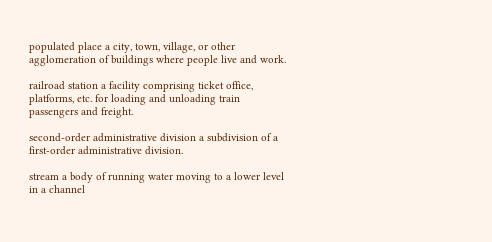populated place a city, town, village, or other agglomeration of buildings where people live and work.

railroad station a facility comprising ticket office, platforms, etc. for loading and unloading train passengers and freight.

second-order administrative division a subdivision of a first-order administrative division.

stream a body of running water moving to a lower level in a channel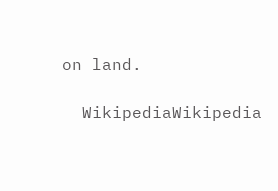on land.

  WikipediaWikipedia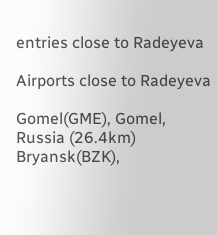entries close to Radeyeva

Airports close to Radeyeva

Gomel(GME), Gomel, Russia (26.4km)
Bryansk(BZK),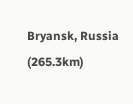Bryansk, Russia (265.3km)